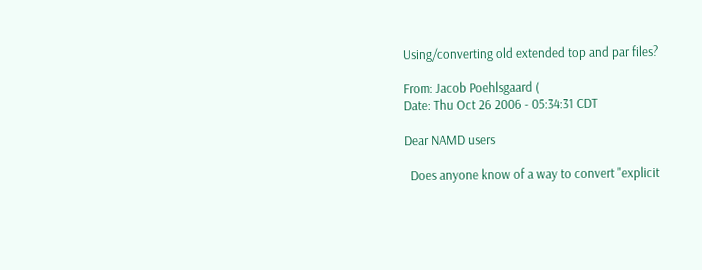Using/converting old extended top and par files?

From: Jacob Poehlsgaard (
Date: Thu Oct 26 2006 - 05:34:31 CDT

Dear NAMD users

  Does anyone know of a way to convert "explicit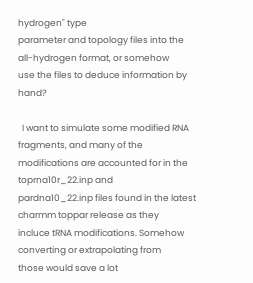hydrogen" type
parameter and topology files into the all-hydrogen format, or somehow
use the files to deduce information by hand?

  I want to simulate some modified RNA fragments, and many of the
modifications are accounted for in the toprna10r_22.inp and
pardna10_22.inp files found in the latest charmm toppar release as they
incluce tRNA modifications. Somehow converting or extrapolating from
those would save a lot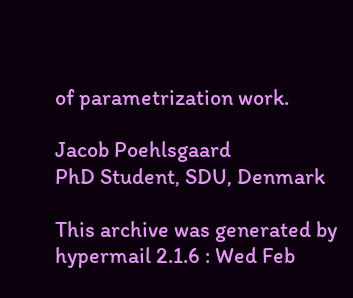of parametrization work.

Jacob Poehlsgaard
PhD Student, SDU, Denmark

This archive was generated by hypermail 2.1.6 : Wed Feb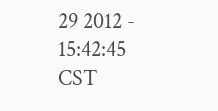29 2012 - 15:42:45 CST